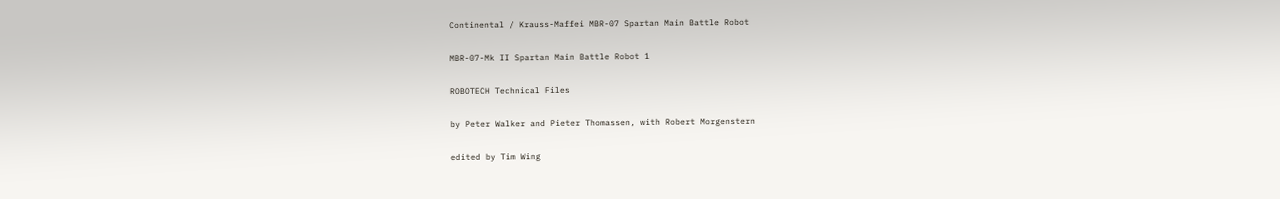Continental / Krauss-Maffei MBR-07 Spartan Main Battle Robot

MBR-07-Mk II Spartan Main Battle Robot 1

ROBOTECH Technical Files

by Peter Walker and Pieter Thomassen, with Robert Morgenstern

edited by Tim Wing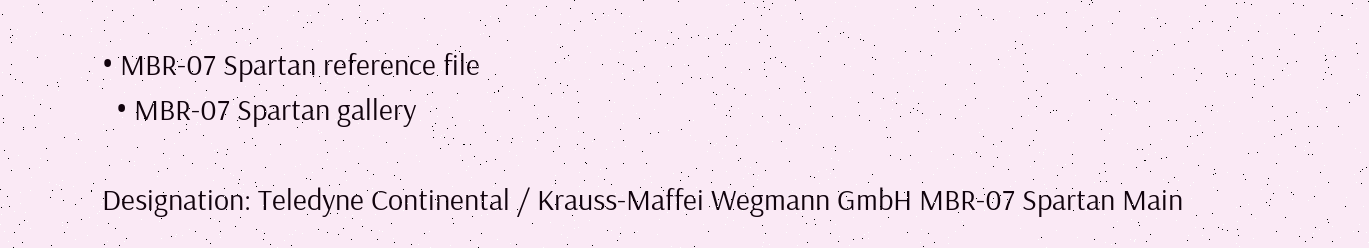• MBR-07 Spartan reference file
  • MBR-07 Spartan gallery

Designation: Teledyne Continental / Krauss-Maffei Wegmann GmbH MBR-07 Spartan Main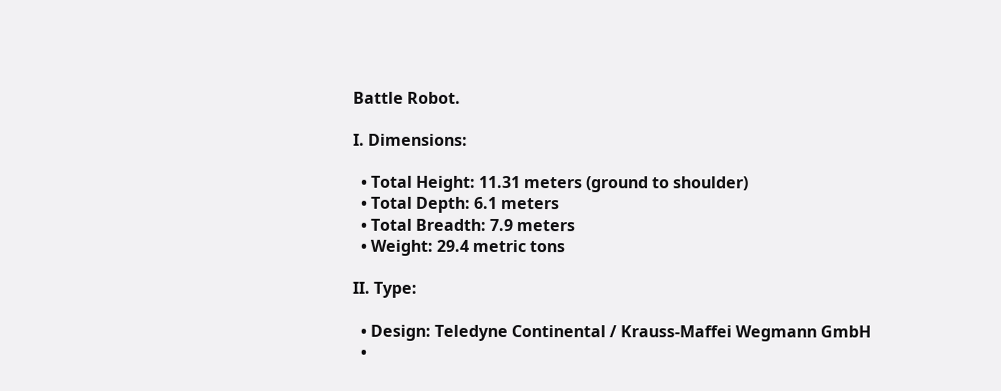Battle Robot.

I. Dimensions:

  • Total Height: 11.31 meters (ground to shoulder)
  • Total Depth: 6.1 meters
  • Total Breadth: 7.9 meters
  • Weight: 29.4 metric tons

II. Type:

  • Design: Teledyne Continental / Krauss-Maffei Wegmann GmbH
  •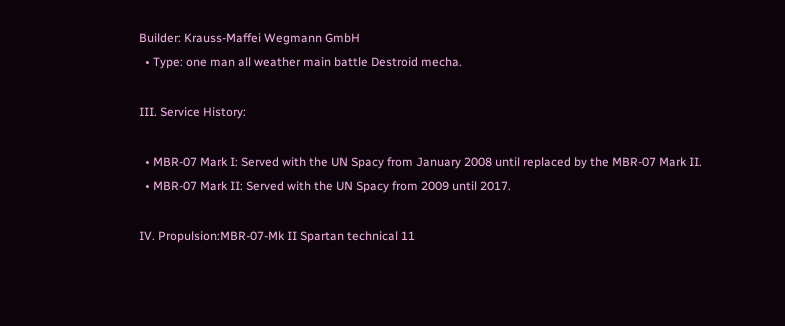Builder: Krauss-Maffei Wegmann GmbH
  • Type: one man all weather main battle Destroid mecha.

III. Service History:

  • MBR-07 Mark I: Served with the UN Spacy from January 2008 until replaced by the MBR-07 Mark II.
  • MBR-07 Mark II: Served with the UN Spacy from 2009 until 2017.

IV. Propulsion:MBR-07-Mk II Spartan technical 11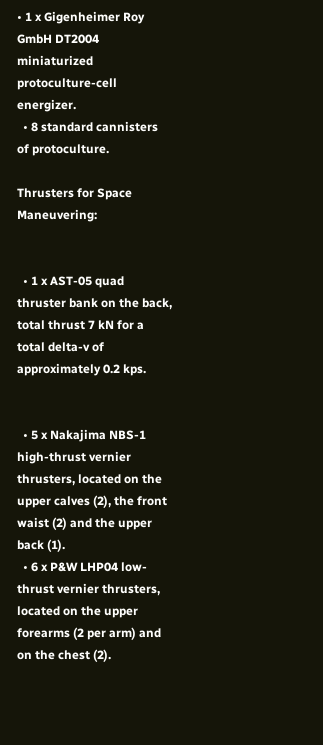• 1 x Gigenheimer Roy GmbH DT2004 miniaturized protoculture-cell energizer.
  • 8 standard cannisters of protoculture.

Thrusters for Space Maneuvering:


  • 1 x AST-05 quad thruster bank on the back, total thrust 7 kN for a total delta-v of approximately 0.2 kps.


  • 5 x Nakajima NBS-1 high-thrust vernier thrusters, located on the upper calves (2), the front waist (2) and the upper back (1).
  • 6 x P&W LHP04 low-thrust vernier thrusters, located on the upper forearms (2 per arm) and on the chest (2).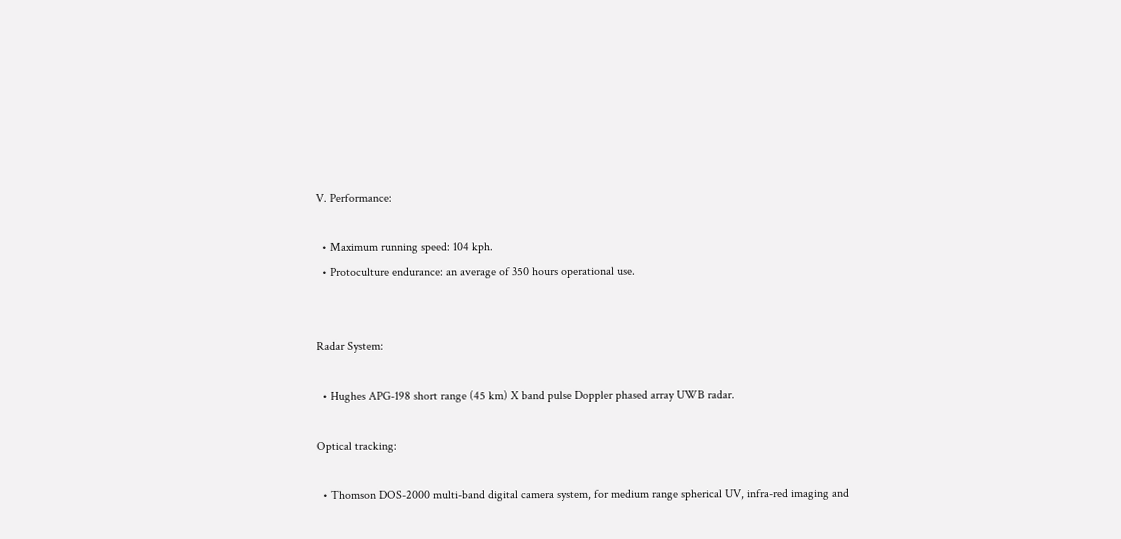V. Performance:

  • Maximum running speed: 104 kph.
  • Protoculture endurance: an average of 350 hours operational use.


Radar System:

  • Hughes APG-198 short range (45 km) X band pulse Doppler phased array UWB radar.

Optical tracking:

  • Thomson DOS-2000 multi-band digital camera system, for medium range spherical UV, infra-red imaging and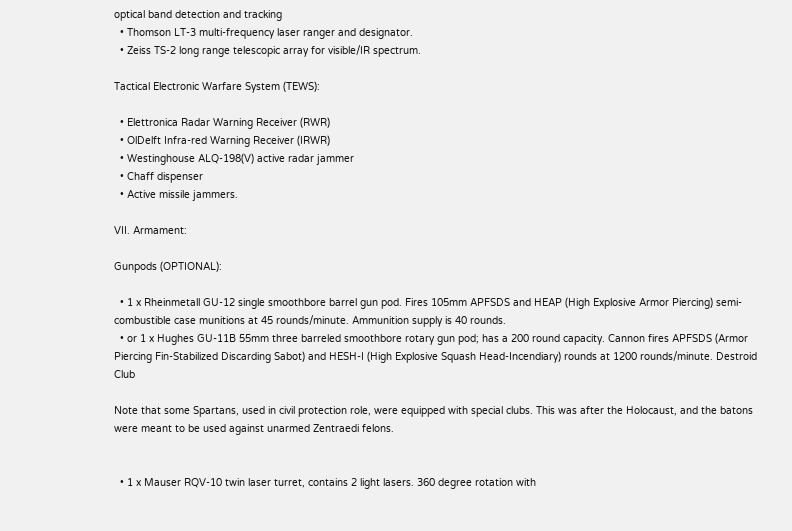optical band detection and tracking
  • Thomson LT-3 multi-frequency laser ranger and designator.
  • Zeiss TS-2 long range telescopic array for visible/IR spectrum.

Tactical Electronic Warfare System (TEWS):

  • Elettronica Radar Warning Receiver (RWR)
  • OlDelft Infra-red Warning Receiver (IRWR)
  • Westinghouse ALQ-198(V) active radar jammer
  • Chaff dispenser
  • Active missile jammers.

VII. Armament:

Gunpods (OPTIONAL):

  • 1 x Rheinmetall GU-12 single smoothbore barrel gun pod. Fires 105mm APFSDS and HEAP (High Explosive Armor Piercing) semi-combustible case munitions at 45 rounds/minute. Ammunition supply is 40 rounds.
  • or 1 x Hughes GU-11B 55mm three barreled smoothbore rotary gun pod; has a 200 round capacity. Cannon fires APFSDS (Armor Piercing Fin-Stabilized Discarding Sabot) and HESH-I (High Explosive Squash Head-Incendiary) rounds at 1200 rounds/minute. Destroid Club

Note that some Spartans, used in civil protection role, were equipped with special clubs. This was after the Holocaust, and the batons were meant to be used against unarmed Zentraedi felons.


  • 1 x Mauser RQV-10 twin laser turret, contains 2 light lasers. 360 degree rotation with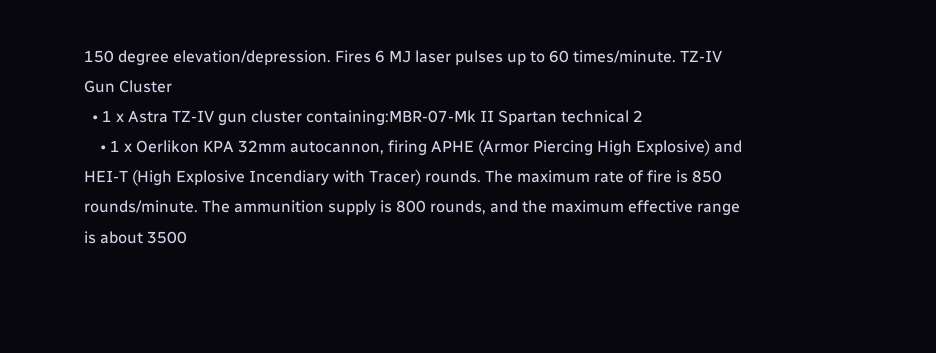150 degree elevation/depression. Fires 6 MJ laser pulses up to 60 times/minute. TZ-IV Gun Cluster
  • 1 x Astra TZ-IV gun cluster containing:MBR-07-Mk II Spartan technical 2
    • 1 x Oerlikon KPA 32mm autocannon, firing APHE (Armor Piercing High Explosive) and HEI-T (High Explosive Incendiary with Tracer) rounds. The maximum rate of fire is 850 rounds/minute. The ammunition supply is 800 rounds, and the maximum effective range is about 3500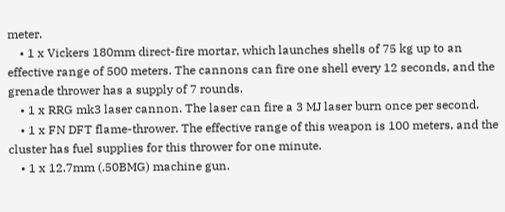meter.
    • 1 x Vickers 180mm direct-fire mortar, which launches shells of 75 kg up to an effective range of 500 meters. The cannons can fire one shell every 12 seconds, and the grenade thrower has a supply of 7 rounds.
    • 1 x RRG mk3 laser cannon. The laser can fire a 3 MJ laser burn once per second.
    • 1 x FN DFT flame-thrower. The effective range of this weapon is 100 meters, and the cluster has fuel supplies for this thrower for one minute.
    • 1 x 12.7mm (.50BMG) machine gun.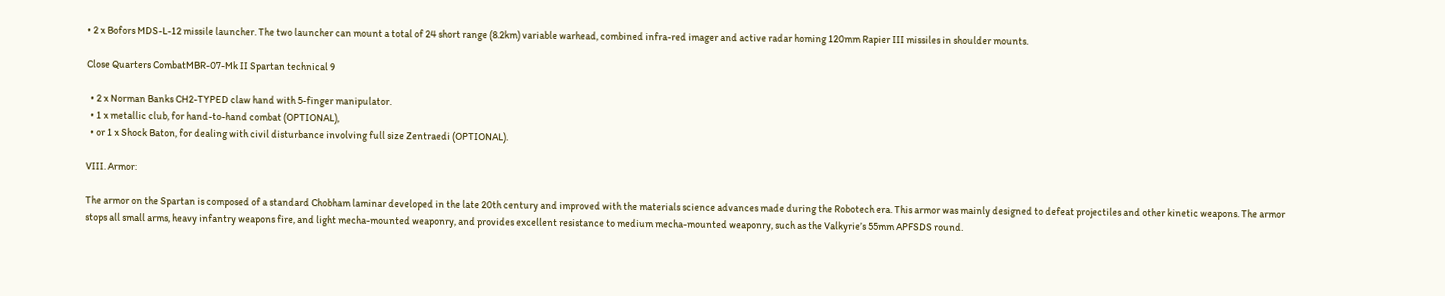• 2 x Bofors MDS-L-12 missile launcher. The two launcher can mount a total of 24 short range (8.2km) variable warhead, combined infra-red imager and active radar homing 120mm Rapier III missiles in shoulder mounts.

Close Quarters CombatMBR-07-Mk II Spartan technical 9

  • 2 x Norman Banks CH2-TYPED claw hand with 5-finger manipulator.
  • 1 x metallic club, for hand-to-hand combat (OPTIONAL),
  • or 1 x Shock Baton, for dealing with civil disturbance involving full size Zentraedi (OPTIONAL).

VIII. Armor:

The armor on the Spartan is composed of a standard Chobham laminar developed in the late 20th century and improved with the materials science advances made during the Robotech era. This armor was mainly designed to defeat projectiles and other kinetic weapons. The armor stops all small arms, heavy infantry weapons fire, and light mecha-mounted weaponry, and provides excellent resistance to medium mecha-mounted weaponry, such as the Valkyrie’s 55mm APFSDS round.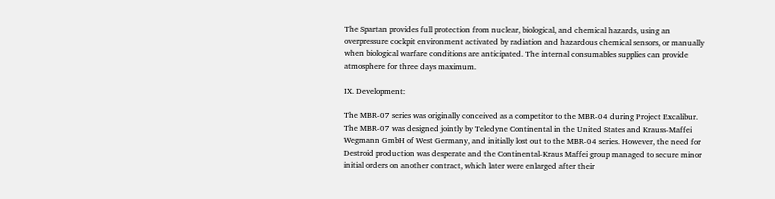The Spartan provides full protection from nuclear, biological, and chemical hazards, using an overpressure cockpit environment activated by radiation and hazardous chemical sensors, or manually when biological warfare conditions are anticipated. The internal consumables supplies can provide atmosphere for three days maximum.

IX. Development:

The MBR-07 series was originally conceived as a competitor to the MBR-04 during Project Excalibur. The MBR-07 was designed jointly by Teledyne Continental in the United States and Krauss-Maffei Wegmann GmbH of West Germany, and initially lost out to the MBR-04 series. However, the need for Destroid production was desperate and the Continental-Kraus Maffei group managed to secure minor initial orders on another contract, which later were enlarged after their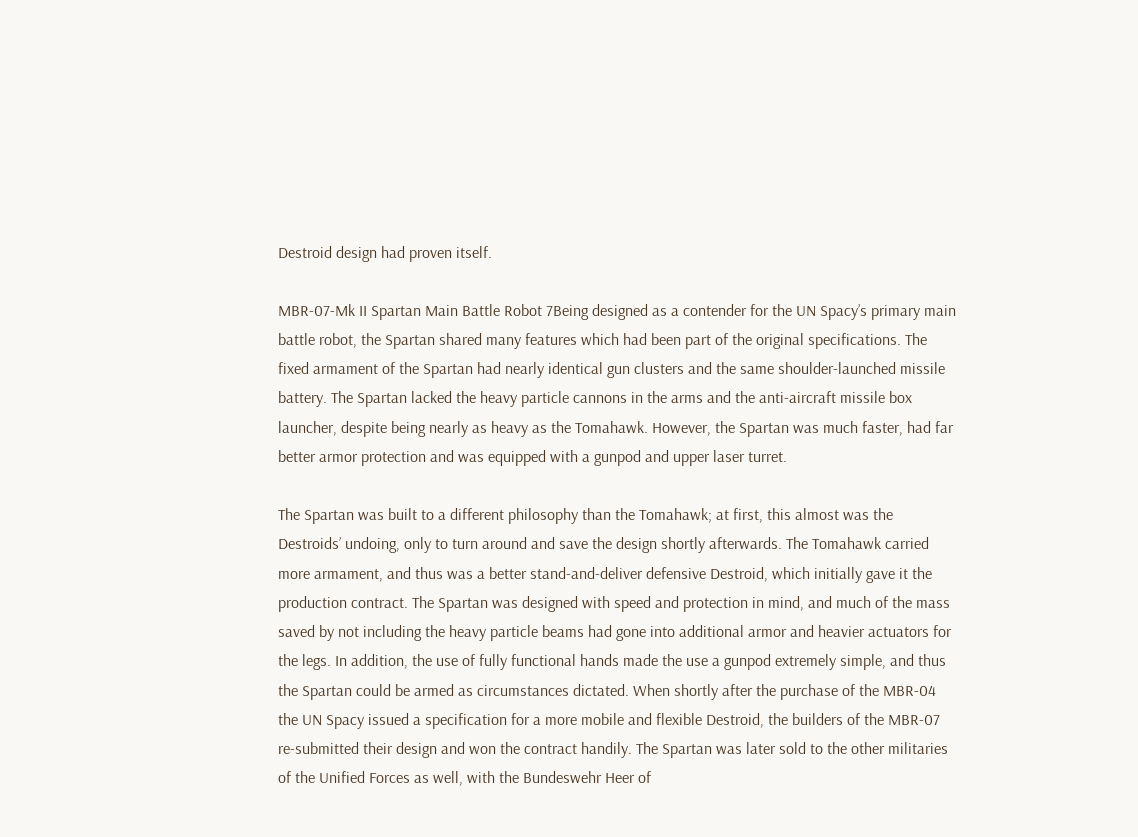Destroid design had proven itself.

MBR-07-Mk II Spartan Main Battle Robot 7Being designed as a contender for the UN Spacy’s primary main battle robot, the Spartan shared many features which had been part of the original specifications. The fixed armament of the Spartan had nearly identical gun clusters and the same shoulder-launched missile battery. The Spartan lacked the heavy particle cannons in the arms and the anti-aircraft missile box launcher, despite being nearly as heavy as the Tomahawk. However, the Spartan was much faster, had far better armor protection and was equipped with a gunpod and upper laser turret.

The Spartan was built to a different philosophy than the Tomahawk; at first, this almost was the Destroids’ undoing, only to turn around and save the design shortly afterwards. The Tomahawk carried more armament, and thus was a better stand-and-deliver defensive Destroid, which initially gave it the production contract. The Spartan was designed with speed and protection in mind, and much of the mass saved by not including the heavy particle beams had gone into additional armor and heavier actuators for the legs. In addition, the use of fully functional hands made the use a gunpod extremely simple, and thus the Spartan could be armed as circumstances dictated. When shortly after the purchase of the MBR-04 the UN Spacy issued a specification for a more mobile and flexible Destroid, the builders of the MBR-07 re-submitted their design and won the contract handily. The Spartan was later sold to the other militaries of the Unified Forces as well, with the Bundeswehr Heer of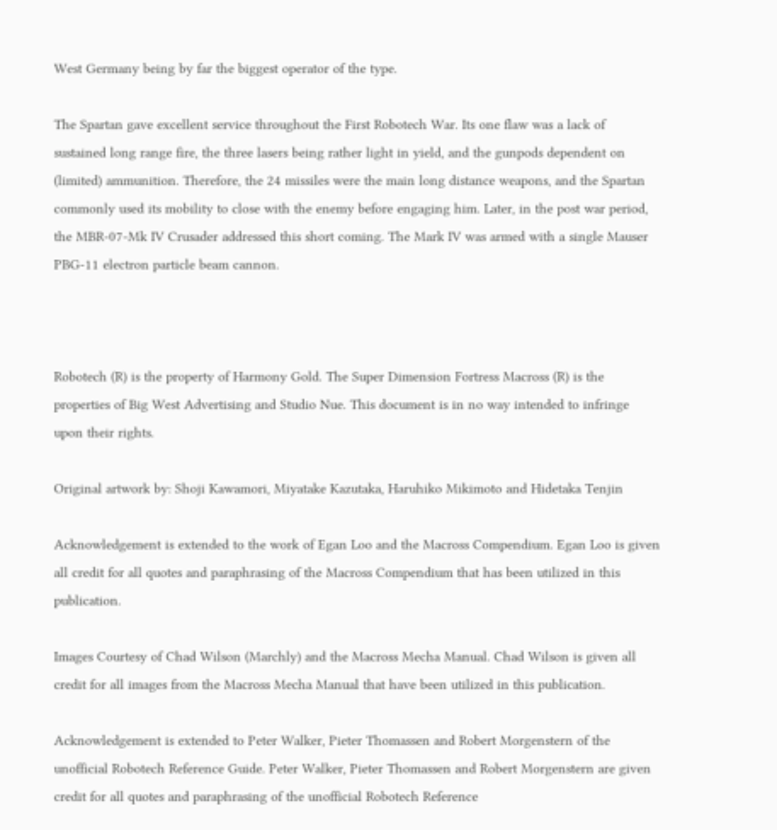West Germany being by far the biggest operator of the type.

The Spartan gave excellent service throughout the First Robotech War. Its one flaw was a lack of sustained long range fire, the three lasers being rather light in yield, and the gunpods dependent on (limited) ammunition. Therefore, the 24 missiles were the main long distance weapons, and the Spartan commonly used its mobility to close with the enemy before engaging him. Later, in the post war period, the MBR-07-Mk IV Crusader addressed this short coming. The Mark IV was armed with a single Mauser PBG-11 electron particle beam cannon.



Robotech (R) is the property of Harmony Gold. The Super Dimension Fortress Macross (R) is the properties of Big West Advertising and Studio Nue. This document is in no way intended to infringe upon their rights.

Original artwork by: Shoji Kawamori, Miyatake Kazutaka, Haruhiko Mikimoto and Hidetaka Tenjin

Acknowledgement is extended to the work of Egan Loo and the Macross Compendium. Egan Loo is given all credit for all quotes and paraphrasing of the Macross Compendium that has been utilized in this publication.

Images Courtesy of Chad Wilson (Marchly) and the Macross Mecha Manual. Chad Wilson is given all credit for all images from the Macross Mecha Manual that have been utilized in this publication.

Acknowledgement is extended to Peter Walker, Pieter Thomassen and Robert Morgenstern of the unofficial Robotech Reference Guide. Peter Walker, Pieter Thomassen and Robert Morgenstern are given credit for all quotes and paraphrasing of the unofficial Robotech Reference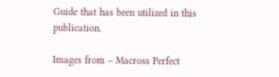Guide that has been utilized in this publication.

Images from – Macross Perfect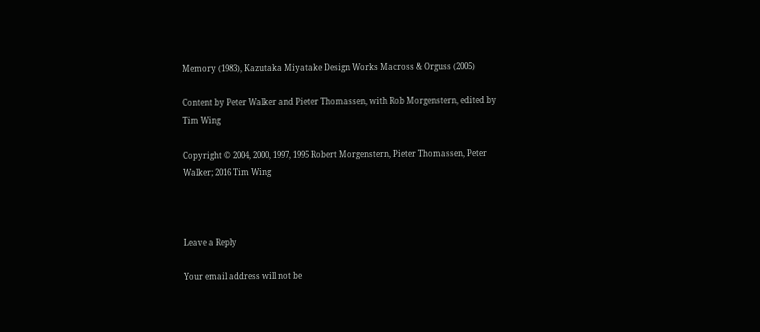Memory (1983), Kazutaka Miyatake Design Works Macross & Orguss (2005)

Content by Peter Walker and Pieter Thomassen, with Rob Morgenstern, edited by Tim Wing

Copyright © 2004, 2000, 1997, 1995 Robert Morgenstern, Pieter Thomassen, Peter Walker; 2016 Tim Wing



Leave a Reply

Your email address will not be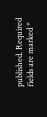published. Required fields are marked *